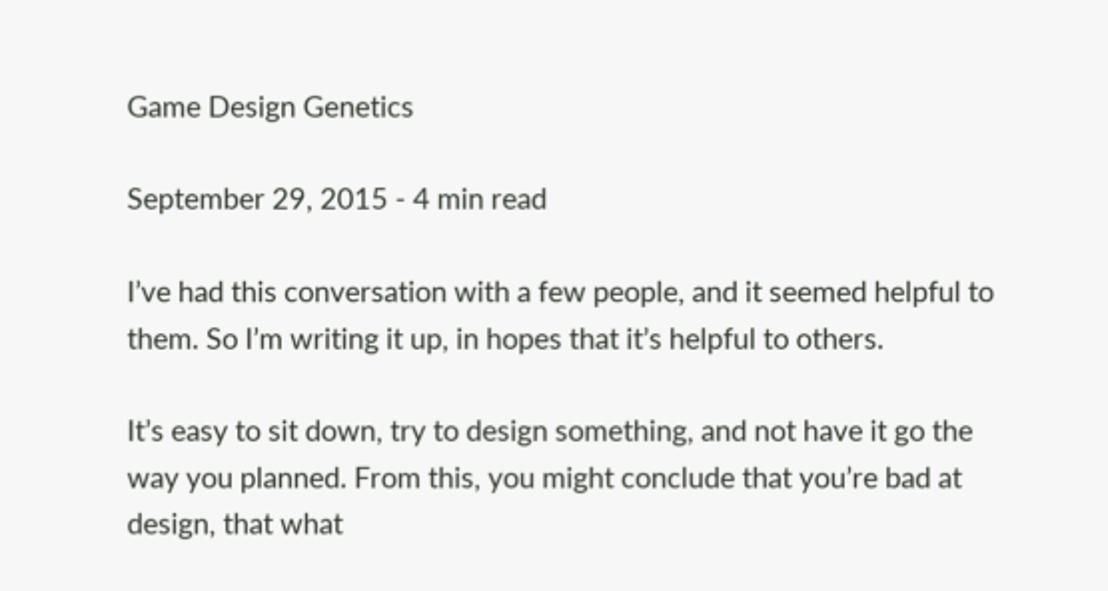Game Design Genetics

September 29, 2015 - 4 min read

I’ve had this conversation with a few people, and it seemed helpful to them. So I’m writing it up, in hopes that it’s helpful to others.

It’s easy to sit down, try to design something, and not have it go the way you planned. From this, you might conclude that you’re bad at design, that what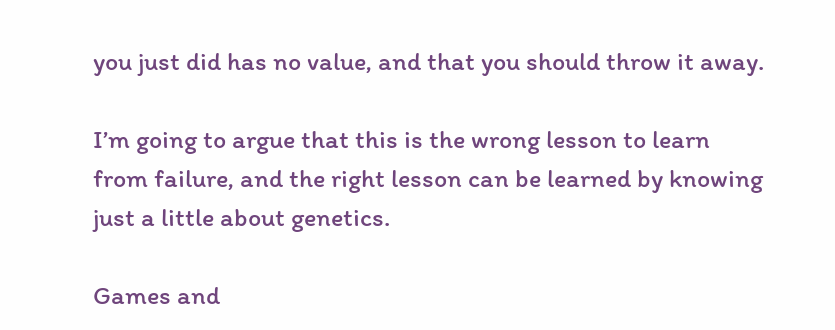you just did has no value, and that you should throw it away.

I’m going to argue that this is the wrong lesson to learn from failure, and the right lesson can be learned by knowing just a little about genetics.

Games and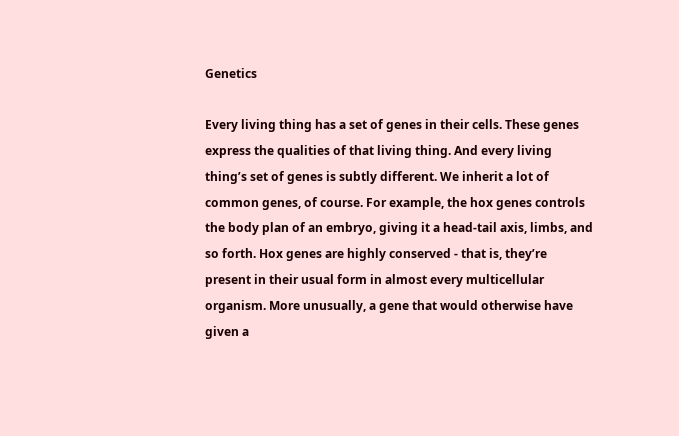Genetics

Every living thing has a set of genes in their cells. These genes express the qualities of that living thing. And every living thing’s set of genes is subtly different. We inherit a lot of common genes, of course. For example, the hox genes controls the body plan of an embryo, giving it a head-tail axis, limbs, and so forth. Hox genes are highly conserved - that is, they’re present in their usual form in almost every multicellular organism. More unusually, a gene that would otherwise have given a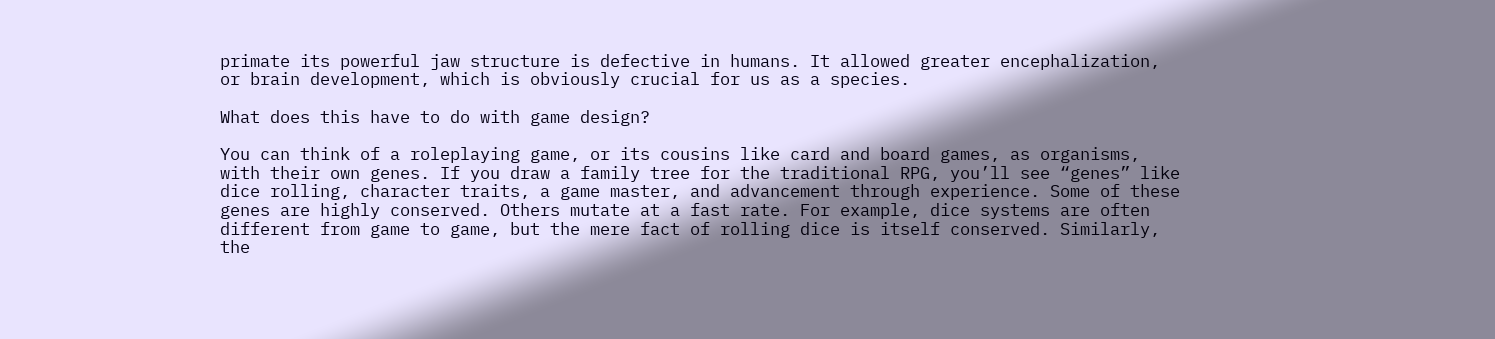primate its powerful jaw structure is defective in humans. It allowed greater encephalization, or brain development, which is obviously crucial for us as a species.

What does this have to do with game design?

You can think of a roleplaying game, or its cousins like card and board games, as organisms, with their own genes. If you draw a family tree for the traditional RPG, you’ll see “genes” like dice rolling, character traits, a game master, and advancement through experience. Some of these genes are highly conserved. Others mutate at a fast rate. For example, dice systems are often different from game to game, but the mere fact of rolling dice is itself conserved. Similarly, the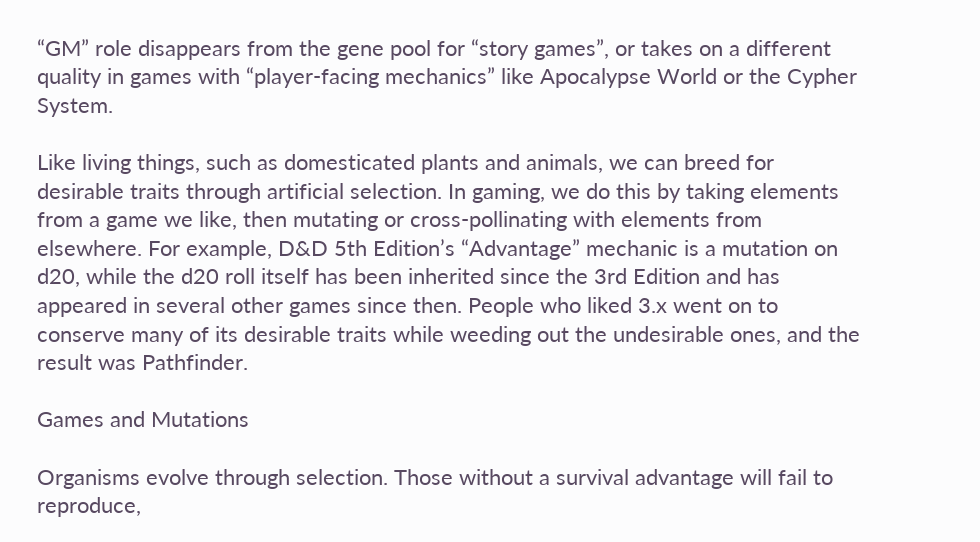“GM” role disappears from the gene pool for “story games”, or takes on a different quality in games with “player-facing mechanics” like Apocalypse World or the Cypher System.

Like living things, such as domesticated plants and animals, we can breed for desirable traits through artificial selection. In gaming, we do this by taking elements from a game we like, then mutating or cross-pollinating with elements from elsewhere. For example, D&D 5th Edition’s “Advantage” mechanic is a mutation on d20, while the d20 roll itself has been inherited since the 3rd Edition and has appeared in several other games since then. People who liked 3.x went on to conserve many of its desirable traits while weeding out the undesirable ones, and the result was Pathfinder.

Games and Mutations

Organisms evolve through selection. Those without a survival advantage will fail to reproduce,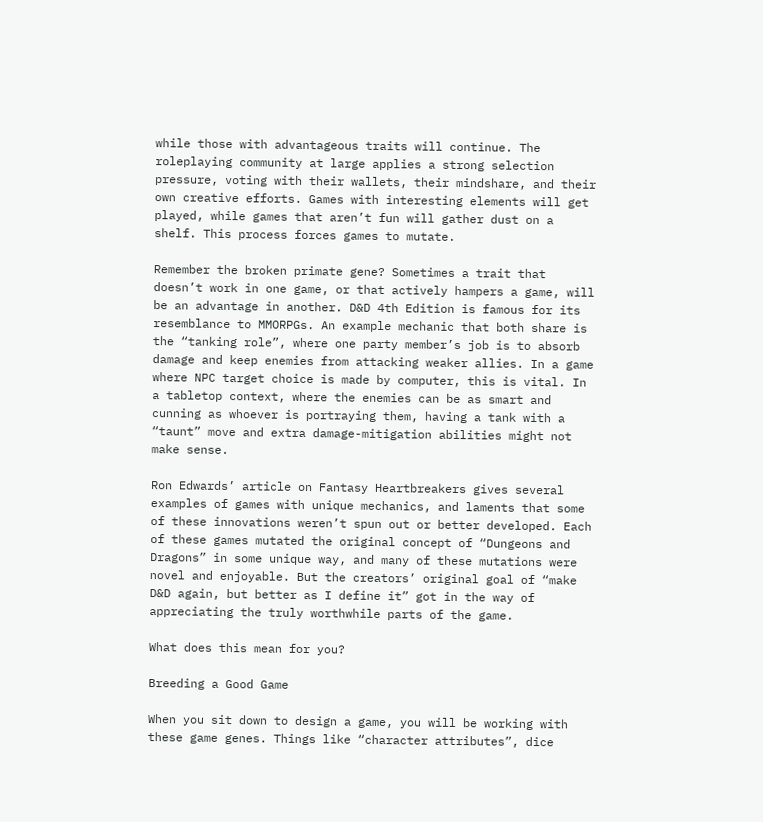while those with advantageous traits will continue. The roleplaying community at large applies a strong selection pressure, voting with their wallets, their mindshare, and their own creative efforts. Games with interesting elements will get played, while games that aren’t fun will gather dust on a shelf. This process forces games to mutate.

Remember the broken primate gene? Sometimes a trait that doesn’t work in one game, or that actively hampers a game, will be an advantage in another. D&D 4th Edition is famous for its resemblance to MMORPGs. An example mechanic that both share is the “tanking role”, where one party member’s job is to absorb damage and keep enemies from attacking weaker allies. In a game where NPC target choice is made by computer, this is vital. In a tabletop context, where the enemies can be as smart and cunning as whoever is portraying them, having a tank with a “taunt” move and extra damage-mitigation abilities might not make sense.

Ron Edwards’ article on Fantasy Heartbreakers gives several examples of games with unique mechanics, and laments that some of these innovations weren’t spun out or better developed. Each of these games mutated the original concept of “Dungeons and Dragons” in some unique way, and many of these mutations were novel and enjoyable. But the creators’ original goal of “make D&D again, but better as I define it” got in the way of appreciating the truly worthwhile parts of the game.

What does this mean for you?

Breeding a Good Game

When you sit down to design a game, you will be working with these game genes. Things like “character attributes”, dice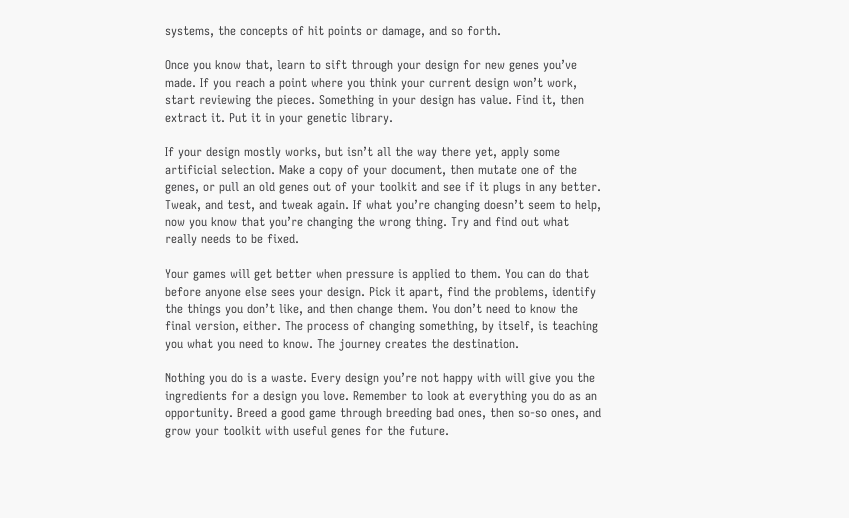systems, the concepts of hit points or damage, and so forth.

Once you know that, learn to sift through your design for new genes you’ve made. If you reach a point where you think your current design won’t work, start reviewing the pieces. Something in your design has value. Find it, then extract it. Put it in your genetic library.

If your design mostly works, but isn’t all the way there yet, apply some artificial selection. Make a copy of your document, then mutate one of the genes, or pull an old genes out of your toolkit and see if it plugs in any better. Tweak, and test, and tweak again. If what you’re changing doesn’t seem to help, now you know that you’re changing the wrong thing. Try and find out what really needs to be fixed.

Your games will get better when pressure is applied to them. You can do that before anyone else sees your design. Pick it apart, find the problems, identify the things you don’t like, and then change them. You don’t need to know the final version, either. The process of changing something, by itself, is teaching you what you need to know. The journey creates the destination.

Nothing you do is a waste. Every design you’re not happy with will give you the ingredients for a design you love. Remember to look at everything you do as an opportunity. Breed a good game through breeding bad ones, then so-so ones, and grow your toolkit with useful genes for the future.